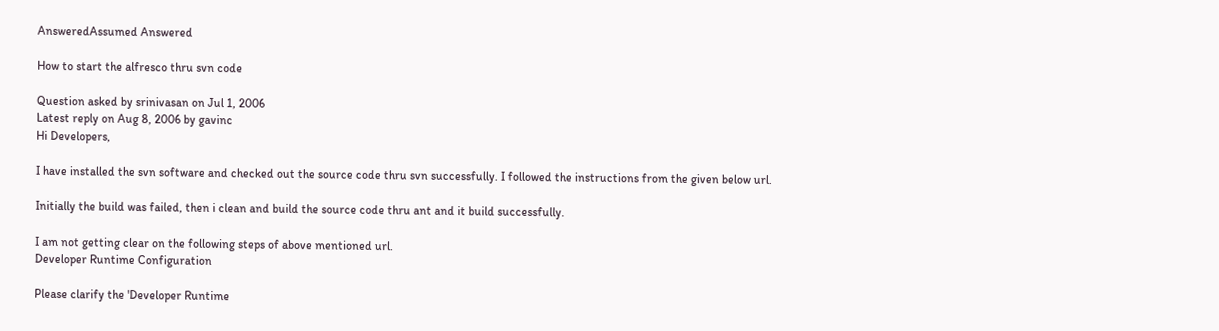AnsweredAssumed Answered

How to start the alfresco thru svn code

Question asked by srinivasan on Jul 1, 2006
Latest reply on Aug 8, 2006 by gavinc
Hi Developers,

I have installed the svn software and checked out the source code thru svn successfully. I followed the instructions from the given below url.

Initially the build was failed, then i clean and build the source code thru ant and it build successfully.

I am not getting clear on the following steps of above mentioned url.
Developer Runtime Configuration

Please clarify the 'Developer Runtime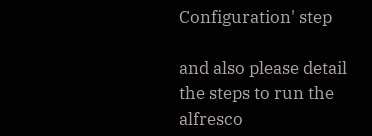Configuration' step

and also please detail the steps to run the alfresco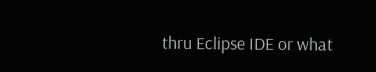thru Eclipse IDE or what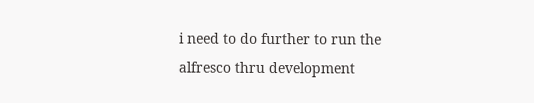i need to do further to run the alfresco thru development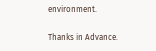environment.

Thanks in Advance.